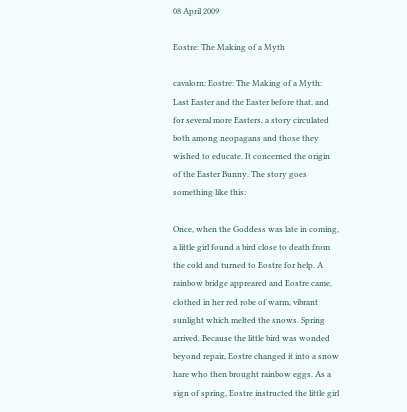08 April 2009

Eostre: The Making of a Myth

cavalorn: Eostre: The Making of a Myth:
Last Easter and the Easter before that, and for several more Easters, a story circulated both among neopagans and those they wished to educate. It concerned the origin of the Easter Bunny. The story goes something like this:

Once, when the Goddess was late in coming, a little girl found a bird close to death from the cold and turned to Eostre for help. A rainbow bridge appreared and Eostre came, clothed in her red robe of warm, vibrant sunlight which melted the snows. Spring arrived. Because the little bird was wonded beyond repair, Eostre changed it into a snow hare who then brought rainbow eggs. As a sign of spring, Eostre instructed the little girl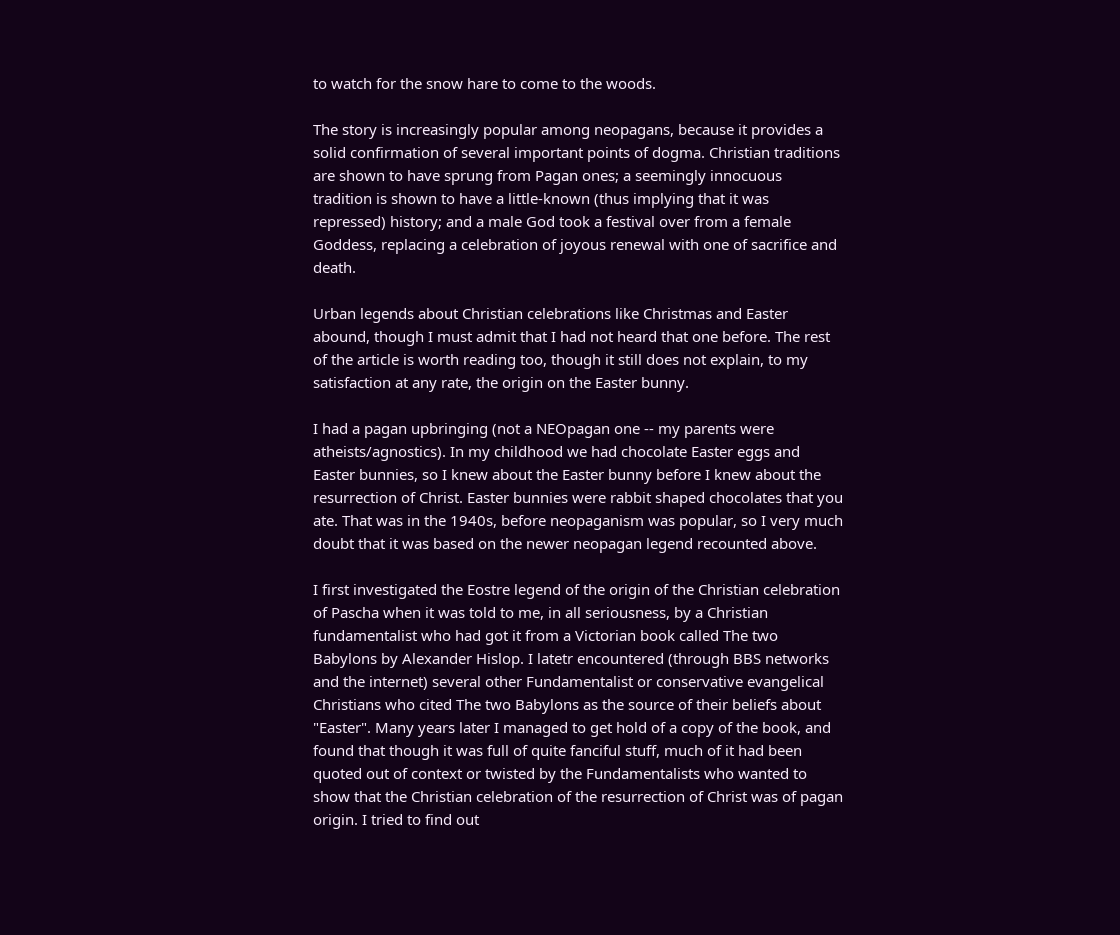to watch for the snow hare to come to the woods.

The story is increasingly popular among neopagans, because it provides a solid confirmation of several important points of dogma. Christian traditions are shown to have sprung from Pagan ones; a seemingly innocuous tradition is shown to have a little-known (thus implying that it was repressed) history; and a male God took a festival over from a female Goddess, replacing a celebration of joyous renewal with one of sacrifice and death.

Urban legends about Christian celebrations like Christmas and Easter abound, though I must admit that I had not heard that one before. The rest of the article is worth reading too, though it still does not explain, to my satisfaction at any rate, the origin on the Easter bunny.

I had a pagan upbringing (not a NEOpagan one -- my parents were atheists/agnostics). In my childhood we had chocolate Easter eggs and Easter bunnies, so I knew about the Easter bunny before I knew about the resurrection of Christ. Easter bunnies were rabbit shaped chocolates that you ate. That was in the 1940s, before neopaganism was popular, so I very much doubt that it was based on the newer neopagan legend recounted above.

I first investigated the Eostre legend of the origin of the Christian celebration of Pascha when it was told to me, in all seriousness, by a Christian fundamentalist who had got it from a Victorian book called The two Babylons by Alexander Hislop. I latetr encountered (through BBS networks and the internet) several other Fundamentalist or conservative evangelical Christians who cited The two Babylons as the source of their beliefs about "Easter". Many years later I managed to get hold of a copy of the book, and found that though it was full of quite fanciful stuff, much of it had been quoted out of context or twisted by the Fundamentalists who wanted to show that the Christian celebration of the resurrection of Christ was of pagan origin. I tried to find out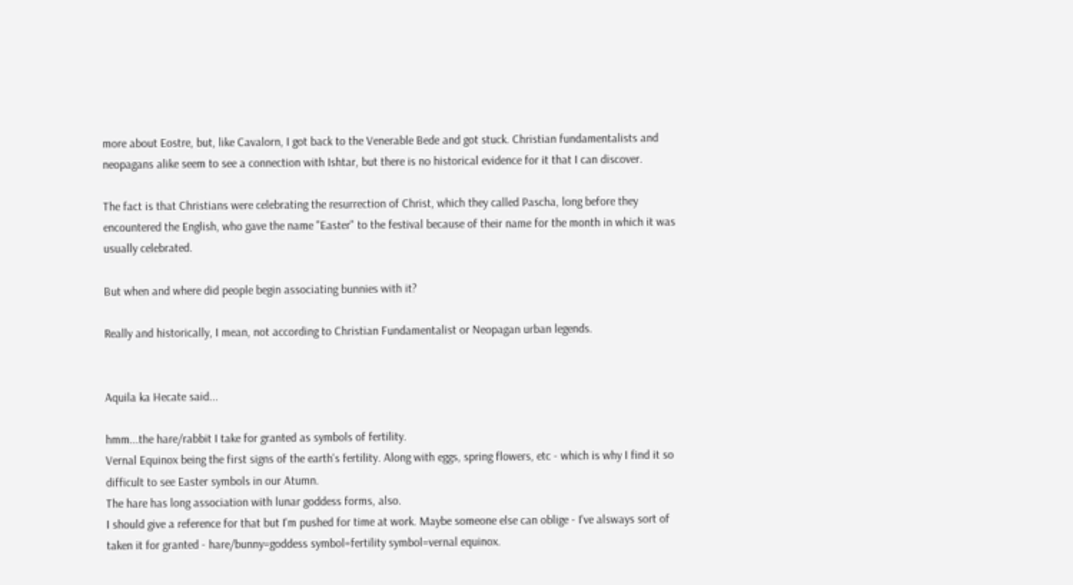more about Eostre, but, like Cavalorn, I got back to the Venerable Bede and got stuck. Christian fundamentalists and neopagans alike seem to see a connection with Ishtar, but there is no historical evidence for it that I can discover.

The fact is that Christians were celebrating the resurrection of Christ, which they called Pascha, long before they encountered the English, who gave the name "Easter" to the festival because of their name for the month in which it was usually celebrated.

But when and where did people begin associating bunnies with it?

Really and historically, I mean, not according to Christian Fundamentalist or Neopagan urban legends.


Aquila ka Hecate said...

hmm...the hare/rabbit I take for granted as symbols of fertility.
Vernal Equinox being the first signs of the earth's fertility. Along with eggs, spring flowers, etc - which is why I find it so difficult to see Easter symbols in our Atumn.
The hare has long association with lunar goddess forms, also.
I should give a reference for that but I'm pushed for time at work. Maybe someone else can oblige - I've alsways sort of taken it for granted - hare/bunny=goddess symbol=fertility symbol=vernal equinox.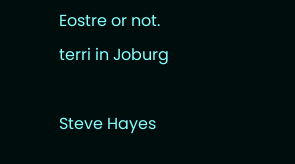Eostre or not.
terri in Joburg

Steve Hayes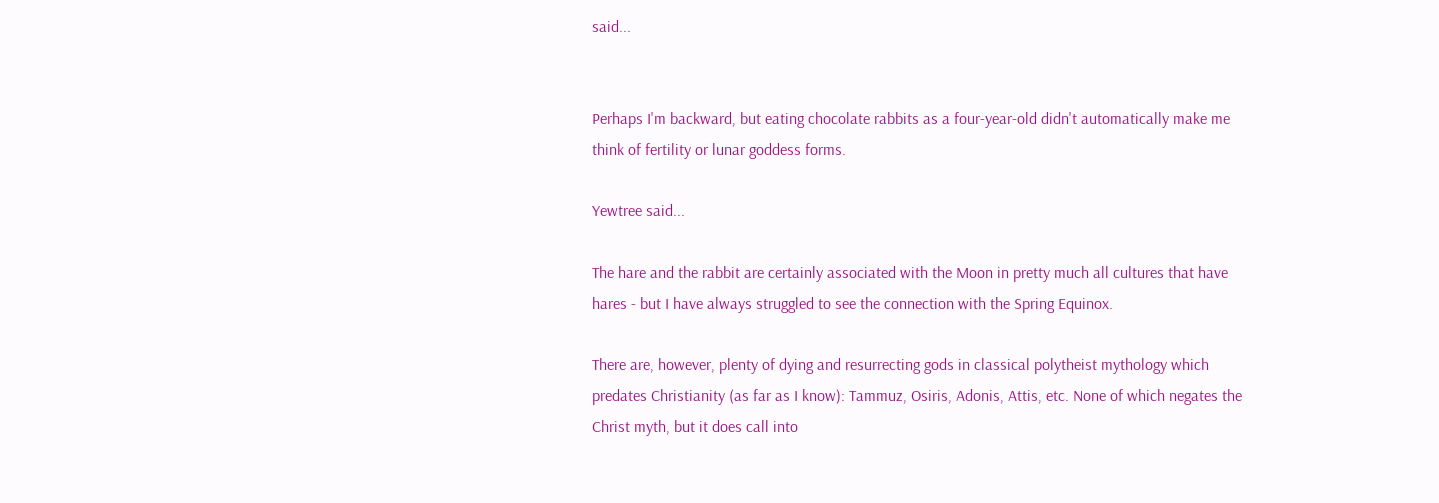said...


Perhaps I'm backward, but eating chocolate rabbits as a four-year-old didn't automatically make me think of fertility or lunar goddess forms.

Yewtree said...

The hare and the rabbit are certainly associated with the Moon in pretty much all cultures that have hares - but I have always struggled to see the connection with the Spring Equinox.

There are, however, plenty of dying and resurrecting gods in classical polytheist mythology which predates Christianity (as far as I know): Tammuz, Osiris, Adonis, Attis, etc. None of which negates the Christ myth, but it does call into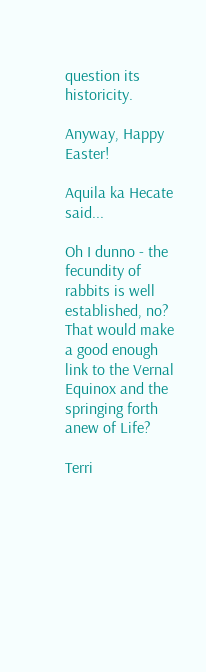question its historicity.

Anyway, Happy Easter!

Aquila ka Hecate said...

Oh I dunno - the fecundity of rabbits is well established, no?
That would make a good enough link to the Vernal Equinox and the springing forth anew of Life?

Terri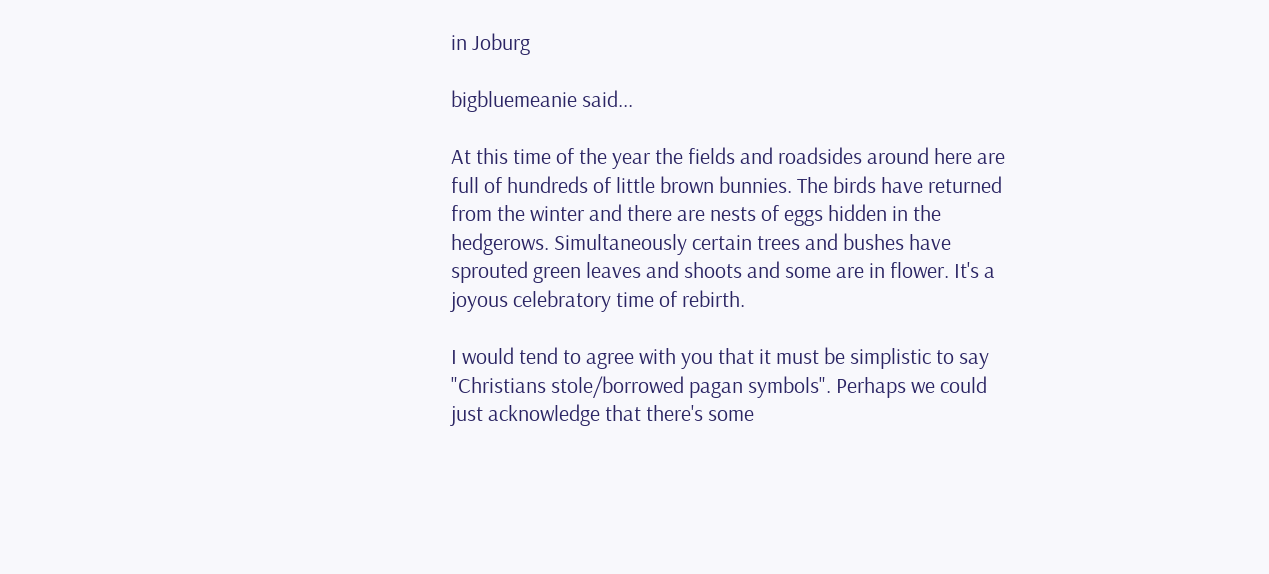in Joburg

bigbluemeanie said...

At this time of the year the fields and roadsides around here are full of hundreds of little brown bunnies. The birds have returned from the winter and there are nests of eggs hidden in the hedgerows. Simultaneously certain trees and bushes have sprouted green leaves and shoots and some are in flower. It's a joyous celebratory time of rebirth.

I would tend to agree with you that it must be simplistic to say "Christians stole/borrowed pagan symbols". Perhaps we could just acknowledge that there's some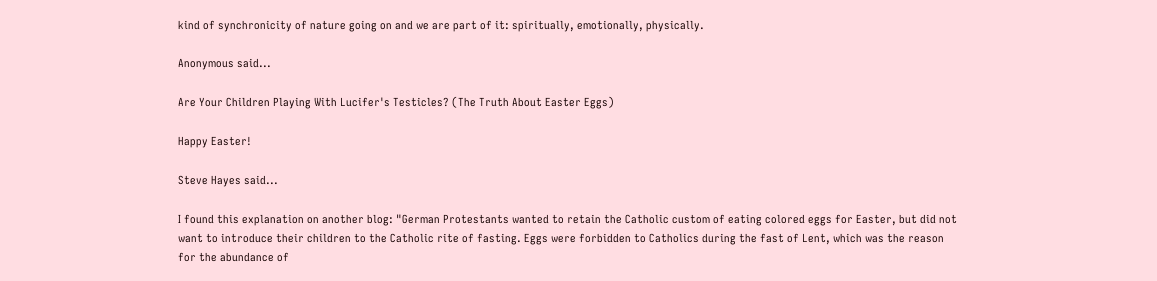kind of synchronicity of nature going on and we are part of it: spiritually, emotionally, physically.

Anonymous said...

Are Your Children Playing With Lucifer's Testicles? (The Truth About Easter Eggs)

Happy Easter!

Steve Hayes said...

I found this explanation on another blog: "German Protestants wanted to retain the Catholic custom of eating colored eggs for Easter, but did not want to introduce their children to the Catholic rite of fasting. Eggs were forbidden to Catholics during the fast of Lent, which was the reason for the abundance of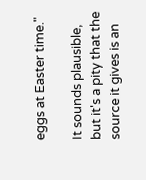eggs at Easter time."

It sounds plausible, but it's a pity that the source it gives is an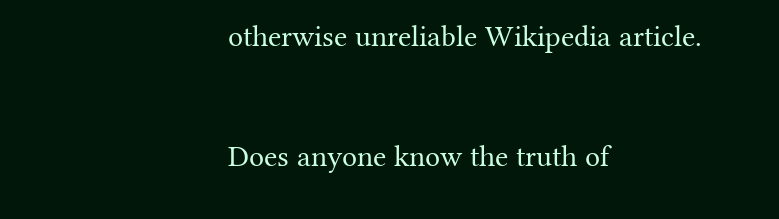otherwise unreliable Wikipedia article.

Does anyone know the truth of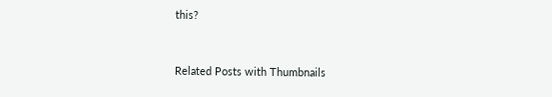this?


Related Posts with Thumbnails